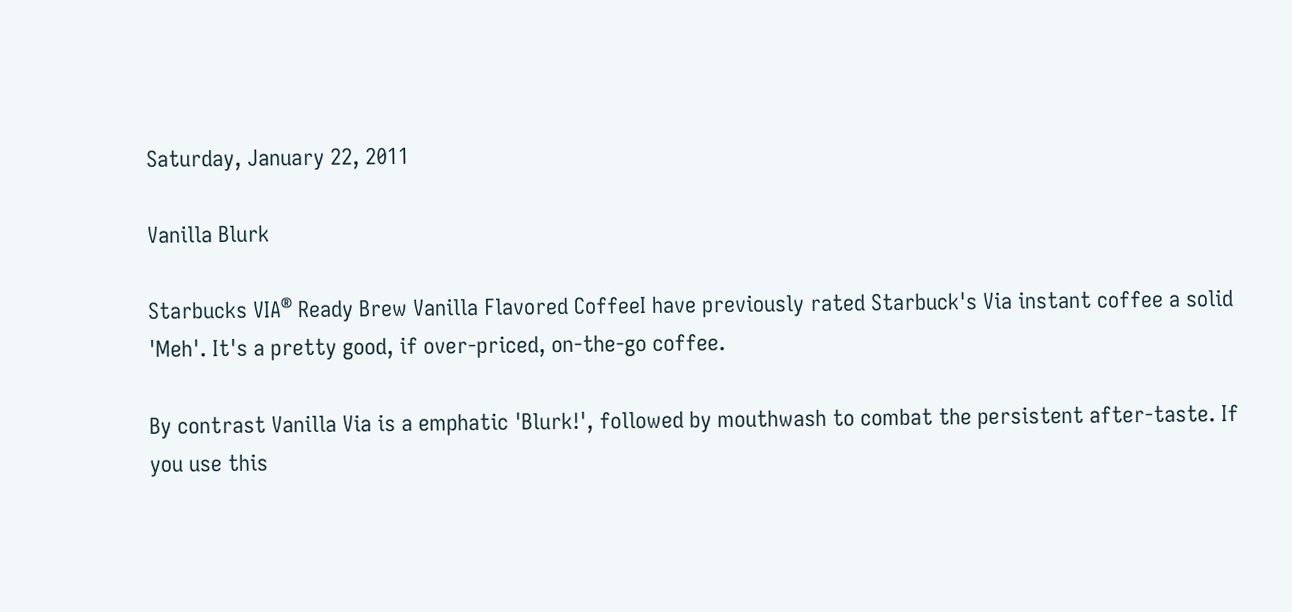Saturday, January 22, 2011

Vanilla Blurk

Starbucks VIA® Ready Brew Vanilla Flavored CoffeeI have previously rated Starbuck's Via instant coffee a solid 'Meh'. It's a pretty good, if over-priced, on-the-go coffee.

By contrast Vanilla Via is a emphatic 'Blurk!', followed by mouthwash to combat the persistent after-taste. If you use this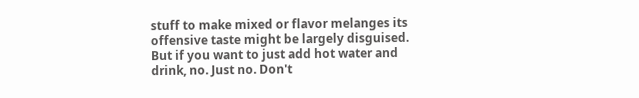stuff to make mixed or flavor melanges its offensive taste might be largely disguised. But if you want to just add hot water and drink, no. Just no. Don't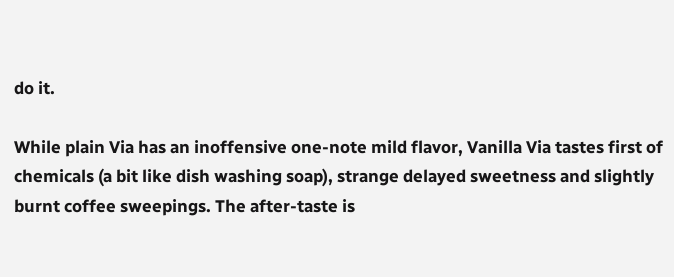do it.

While plain Via has an inoffensive one-note mild flavor, Vanilla Via tastes first of chemicals (a bit like dish washing soap), strange delayed sweetness and slightly burnt coffee sweepings. The after-taste is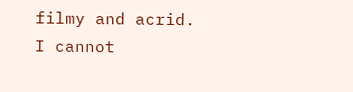filmy and acrid. I cannot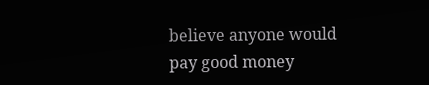believe anyone would pay good money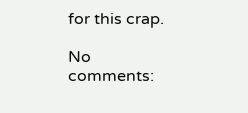for this crap.

No comments: